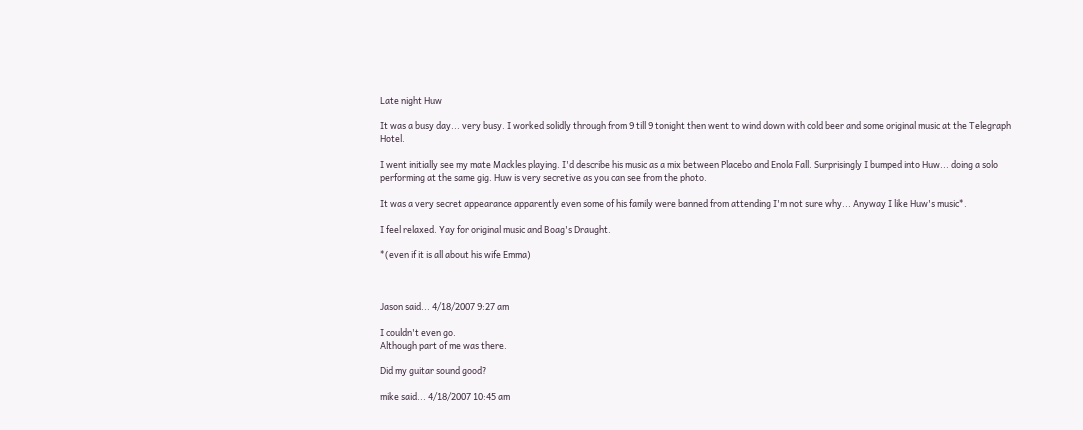Late night Huw

It was a busy day... very busy. I worked solidly through from 9 till 9 tonight then went to wind down with cold beer and some original music at the Telegraph Hotel.

I went initially see my mate Mackles playing. I'd describe his music as a mix between Placebo and Enola Fall. Surprisingly I bumped into Huw... doing a solo performing at the same gig. Huw is very secretive as you can see from the photo.

It was a very secret appearance apparently even some of his family were banned from attending I'm not sure why... Anyway I like Huw's music*.

I feel relaxed. Yay for original music and Boag's Draught.

*(even if it is all about his wife Emma)



Jason said... 4/18/2007 9:27 am

I couldn't even go.
Although part of me was there.

Did my guitar sound good?

mike said... 4/18/2007 10:45 am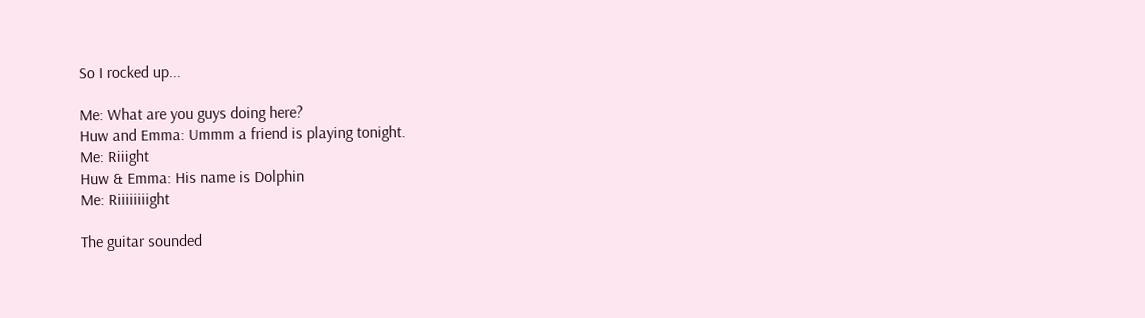So I rocked up...

Me: What are you guys doing here?
Huw and Emma: Ummm a friend is playing tonight.
Me: Riiight
Huw & Emma: His name is Dolphin
Me: Riiiiiiiight

The guitar sounded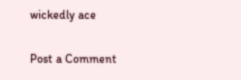wickedly ace

Post a Comment